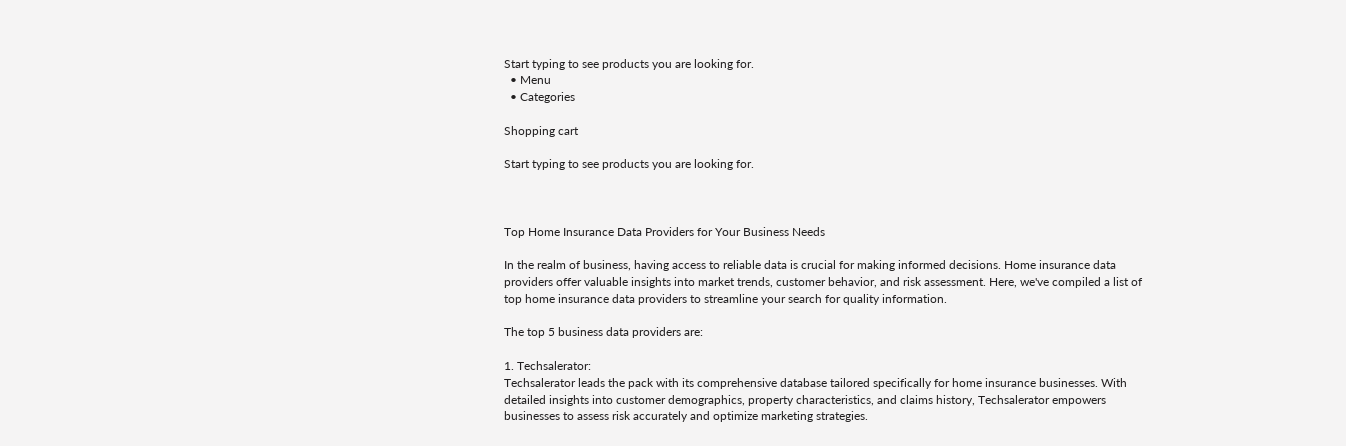Start typing to see products you are looking for.
  • Menu
  • Categories

Shopping cart

Start typing to see products you are looking for.



Top Home Insurance Data Providers for Your Business Needs

In the realm of business, having access to reliable data is crucial for making informed decisions. Home insurance data providers offer valuable insights into market trends, customer behavior, and risk assessment. Here, we've compiled a list of top home insurance data providers to streamline your search for quality information.

The top 5 business data providers are:

1. Techsalerator:
Techsalerator leads the pack with its comprehensive database tailored specifically for home insurance businesses. With detailed insights into customer demographics, property characteristics, and claims history, Techsalerator empowers businesses to assess risk accurately and optimize marketing strategies.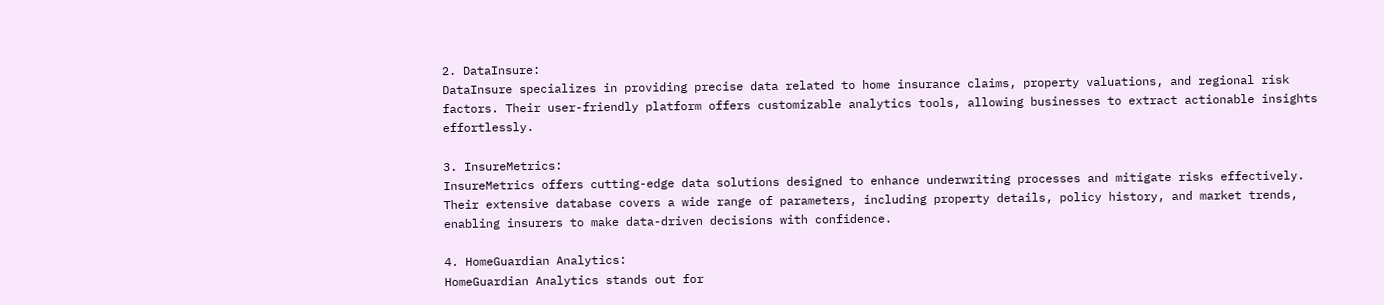2. DataInsure:
DataInsure specializes in providing precise data related to home insurance claims, property valuations, and regional risk factors. Their user-friendly platform offers customizable analytics tools, allowing businesses to extract actionable insights effortlessly.

3. InsureMetrics:
InsureMetrics offers cutting-edge data solutions designed to enhance underwriting processes and mitigate risks effectively. Their extensive database covers a wide range of parameters, including property details, policy history, and market trends, enabling insurers to make data-driven decisions with confidence.

4. HomeGuardian Analytics:
HomeGuardian Analytics stands out for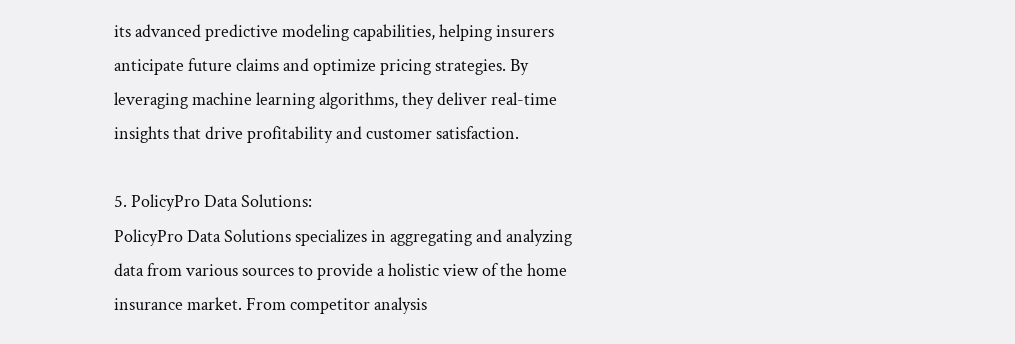its advanced predictive modeling capabilities, helping insurers anticipate future claims and optimize pricing strategies. By leveraging machine learning algorithms, they deliver real-time insights that drive profitability and customer satisfaction.

5. PolicyPro Data Solutions:
PolicyPro Data Solutions specializes in aggregating and analyzing data from various sources to provide a holistic view of the home insurance market. From competitor analysis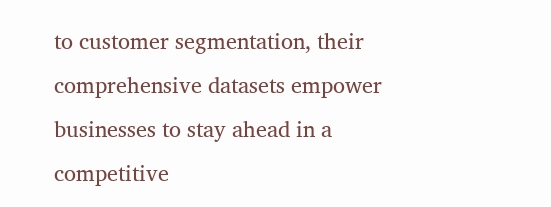to customer segmentation, their comprehensive datasets empower businesses to stay ahead in a competitive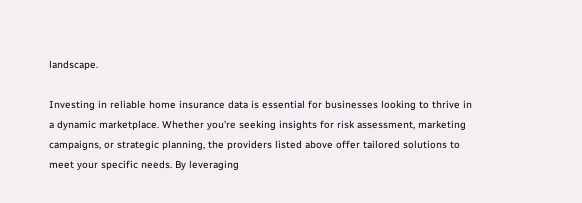landscape.

Investing in reliable home insurance data is essential for businesses looking to thrive in a dynamic marketplace. Whether you're seeking insights for risk assessment, marketing campaigns, or strategic planning, the providers listed above offer tailored solutions to meet your specific needs. By leveraging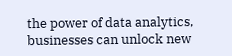the power of data analytics, businesses can unlock new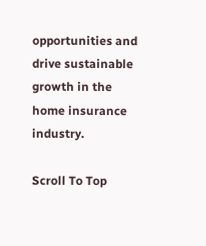opportunities and drive sustainable growth in the home insurance industry.

Scroll To Top